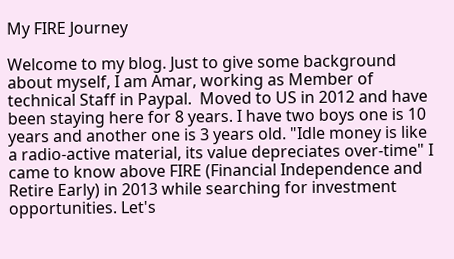My FIRE Journey

Welcome to my blog. Just to give some background about myself, I am Amar, working as Member of technical Staff in Paypal.  Moved to US in 2012 and have been staying here for 8 years. I have two boys one is 10 years and another one is 3 years old. "Idle money is like a radio-active material, its value depreciates over-time" I came to know above FIRE (Financial Independence and Retire Early) in 2013 while searching for investment opportunities. Let's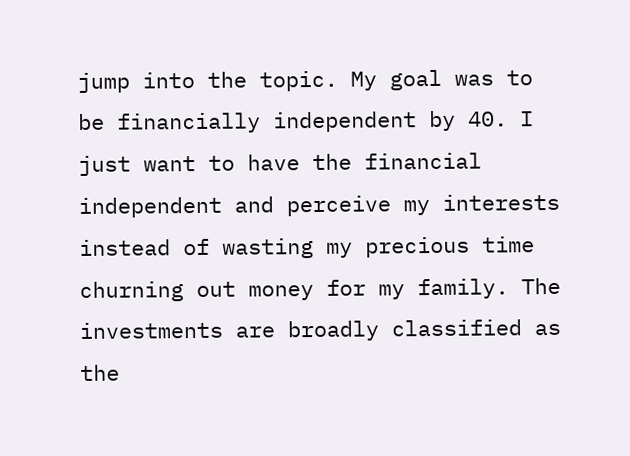jump into the topic. My goal was to be financially independent by 40. I just want to have the financial independent and perceive my interests instead of wasting my precious time churning out money for my family. The investments are broadly classified as the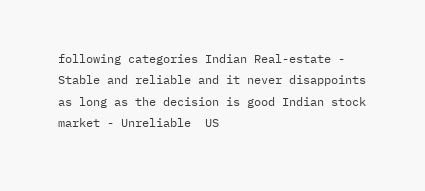following categories Indian Real-estate - Stable and reliable and it never disappoints as long as the decision is good Indian stock market - Unreliable  US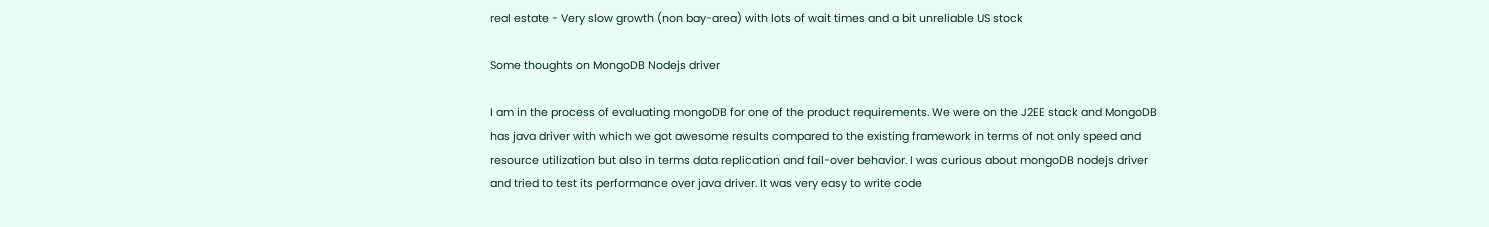real estate - Very slow growth (non bay-area) with lots of wait times and a bit unreliable US stock

Some thoughts on MongoDB Nodejs driver

I am in the process of evaluating mongoDB for one of the product requirements. We were on the J2EE stack and MongoDB has java driver with which we got awesome results compared to the existing framework in terms of not only speed and resource utilization but also in terms data replication and fail-over behavior. I was curious about mongoDB nodejs driver and tried to test its performance over java driver. It was very easy to write code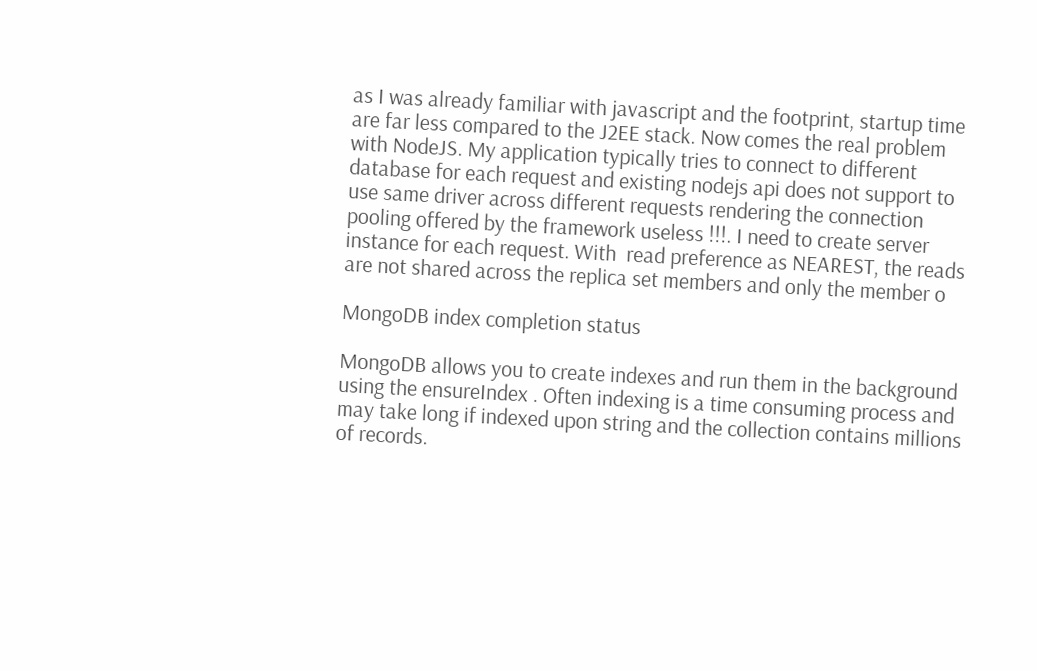as I was already familiar with javascript and the footprint, startup time are far less compared to the J2EE stack. Now comes the real problem with NodeJS. My application typically tries to connect to different database for each request and existing nodejs api does not support to use same driver across different requests rendering the connection pooling offered by the framework useless !!!. I need to create server instance for each request. With  read preference as NEAREST, the reads are not shared across the replica set members and only the member o

MongoDB index completion status

MongoDB allows you to create indexes and run them in the background using the ensureIndex . Often indexing is a time consuming process and may take long if indexed upon string and the collection contains millions of records.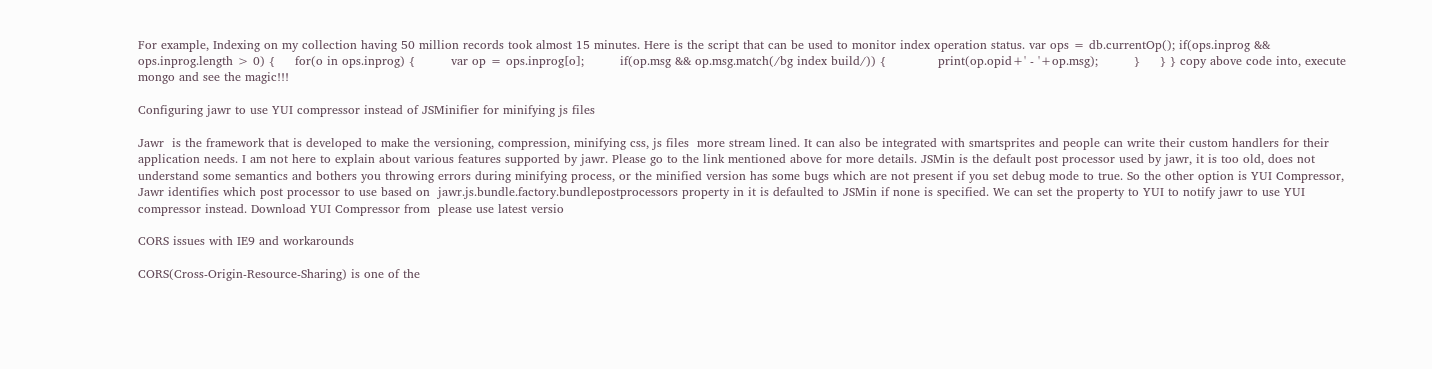For example, Indexing on my collection having 50 million records took almost 15 minutes. Here is the script that can be used to monitor index operation status. var ops = db.currentOp(); if(ops.inprog && ops.inprog.length > 0) {     for(o in ops.inprog) {         var op = ops.inprog[o];         if(op.msg && op.msg.match(/bg index build/)) {             print(op.opid+' - '+op.msg);         }     } } copy above code into, execute mongo and see the magic!!!

Configuring jawr to use YUI compressor instead of JSMinifier for minifying js files

Jawr  is the framework that is developed to make the versioning, compression, minifying css, js files  more stream lined. It can also be integrated with smartsprites and people can write their custom handlers for their application needs. I am not here to explain about various features supported by jawr. Please go to the link mentioned above for more details. JSMin is the default post processor used by jawr, it is too old, does not understand some semantics and bothers you throwing errors during minifying process, or the minified version has some bugs which are not present if you set debug mode to true. So the other option is YUI Compressor,  Jawr identifies which post processor to use based on  jawr.js.bundle.factory.bundlepostprocessors property in it is defaulted to JSMin if none is specified. We can set the property to YUI to notify jawr to use YUI compressor instead. Download YUI Compressor from  please use latest versio

CORS issues with IE9 and workarounds

CORS(Cross-Origin-Resource-Sharing) is one of the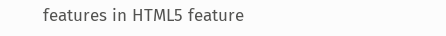features in HTML5 feature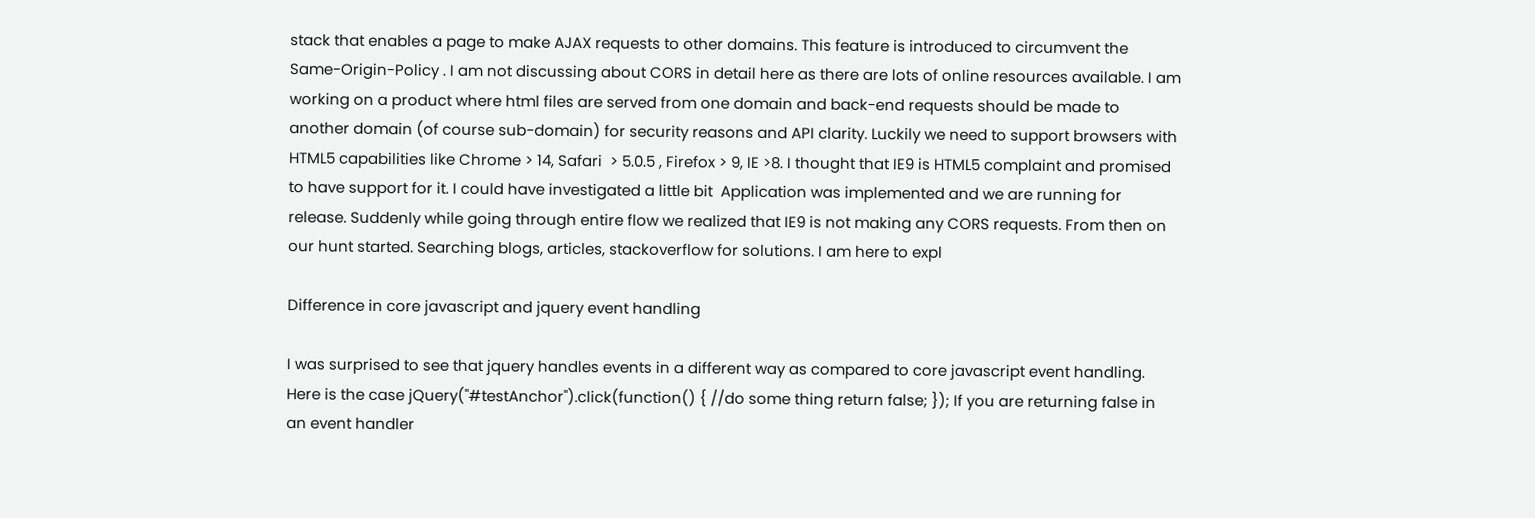stack that enables a page to make AJAX requests to other domains. This feature is introduced to circumvent the Same-Origin-Policy . I am not discussing about CORS in detail here as there are lots of online resources available. I am working on a product where html files are served from one domain and back-end requests should be made to another domain (of course sub-domain) for security reasons and API clarity. Luckily we need to support browsers with HTML5 capabilities like Chrome > 14, Safari  > 5.0.5 , Firefox > 9, IE >8. I thought that IE9 is HTML5 complaint and promised to have support for it. I could have investigated a little bit  Application was implemented and we are running for release. Suddenly while going through entire flow we realized that IE9 is not making any CORS requests. From then on our hunt started. Searching blogs, articles, stackoverflow for solutions. I am here to expl

Difference in core javascript and jquery event handling

I was surprised to see that jquery handles events in a different way as compared to core javascript event handling. Here is the case jQuery("#testAnchor").click(function() { //do some thing return false; }); If you are returning false in an event handler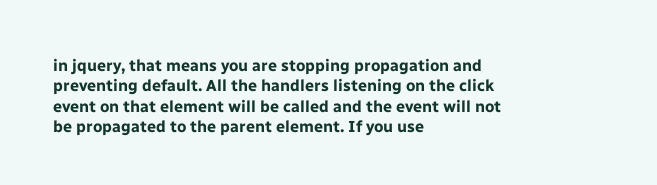in jquery, that means you are stopping propagation and preventing default. All the handlers listening on the click event on that element will be called and the event will not be propagated to the parent element. If you use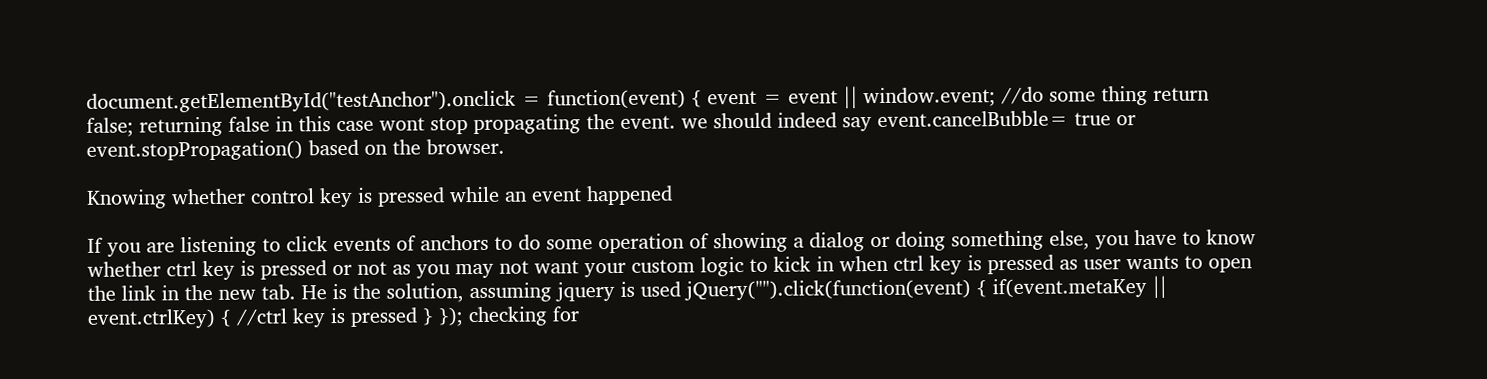document.getElementById("testAnchor").onclick = function(event) { event = event || window.event; //do some thing return false; returning false in this case wont stop propagating the event. we should indeed say event.cancelBubble= true or event.stopPropagation() based on the browser.

Knowing whether control key is pressed while an event happened

If you are listening to click events of anchors to do some operation of showing a dialog or doing something else, you have to know whether ctrl key is pressed or not as you may not want your custom logic to kick in when ctrl key is pressed as user wants to open the link in the new tab. He is the solution, assuming jquery is used jQuery("").click(function(event) { if(event.metaKey || event.ctrlKey) { //ctrl key is pressed } }); checking for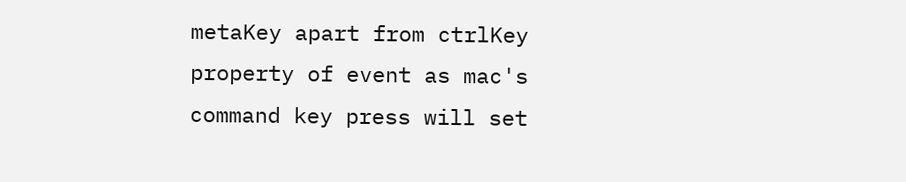metaKey apart from ctrlKey property of event as mac's command key press will set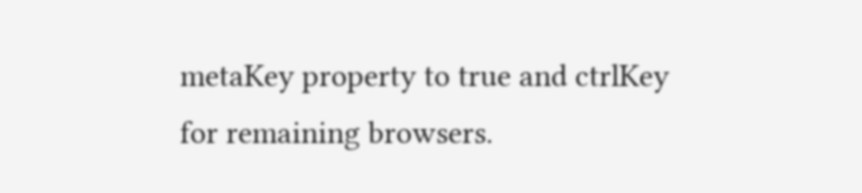metaKey property to true and ctrlKey for remaining browsers.